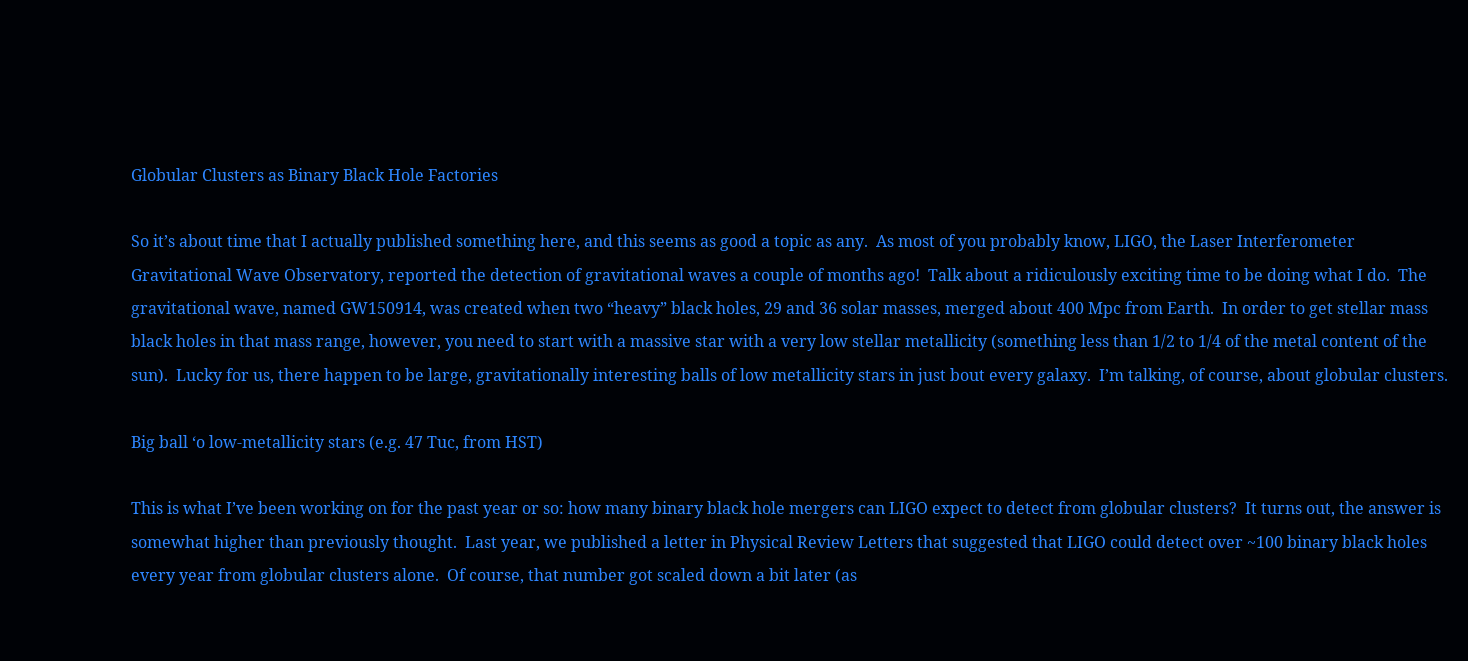Globular Clusters as Binary Black Hole Factories

So it’s about time that I actually published something here, and this seems as good a topic as any.  As most of you probably know, LIGO, the Laser Interferometer Gravitational Wave Observatory, reported the detection of gravitational waves a couple of months ago!  Talk about a ridiculously exciting time to be doing what I do.  The gravitational wave, named GW150914, was created when two “heavy” black holes, 29 and 36 solar masses, merged about 400 Mpc from Earth.  In order to get stellar mass black holes in that mass range, however, you need to start with a massive star with a very low stellar metallicity (something less than 1/2 to 1/4 of the metal content of the sun).  Lucky for us, there happen to be large, gravitationally interesting balls of low metallicity stars in just bout every galaxy.  I’m talking, of course, about globular clusters.

Big ball ‘o low-metallicity stars (e.g. 47 Tuc, from HST)

This is what I’ve been working on for the past year or so: how many binary black hole mergers can LIGO expect to detect from globular clusters?  It turns out, the answer is somewhat higher than previously thought.  Last year, we published a letter in Physical Review Letters that suggested that LIGO could detect over ~100 binary black holes every year from globular clusters alone.  Of course, that number got scaled down a bit later (as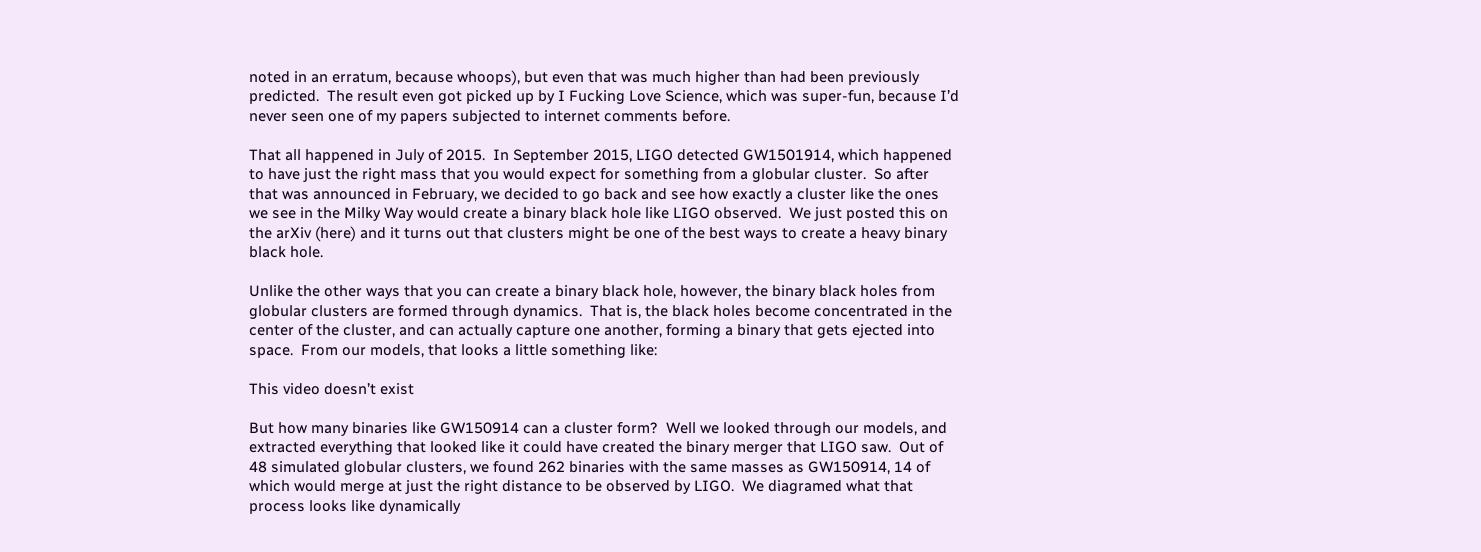noted in an erratum, because whoops), but even that was much higher than had been previously predicted.  The result even got picked up by I Fucking Love Science, which was super-fun, because I’d never seen one of my papers subjected to internet comments before.

That all happened in July of 2015.  In September 2015, LIGO detected GW1501914, which happened to have just the right mass that you would expect for something from a globular cluster.  So after that was announced in February, we decided to go back and see how exactly a cluster like the ones we see in the Milky Way would create a binary black hole like LIGO observed.  We just posted this on the arXiv (here) and it turns out that clusters might be one of the best ways to create a heavy binary black hole.

Unlike the other ways that you can create a binary black hole, however, the binary black holes from globular clusters are formed through dynamics.  That is, the black holes become concentrated in the center of the cluster, and can actually capture one another, forming a binary that gets ejected into space.  From our models, that looks a little something like:

This video doesn’t exist

But how many binaries like GW150914 can a cluster form?  Well we looked through our models, and extracted everything that looked like it could have created the binary merger that LIGO saw.  Out of 48 simulated globular clusters, we found 262 binaries with the same masses as GW150914, 14 of which would merge at just the right distance to be observed by LIGO.  We diagramed what that process looks like dynamically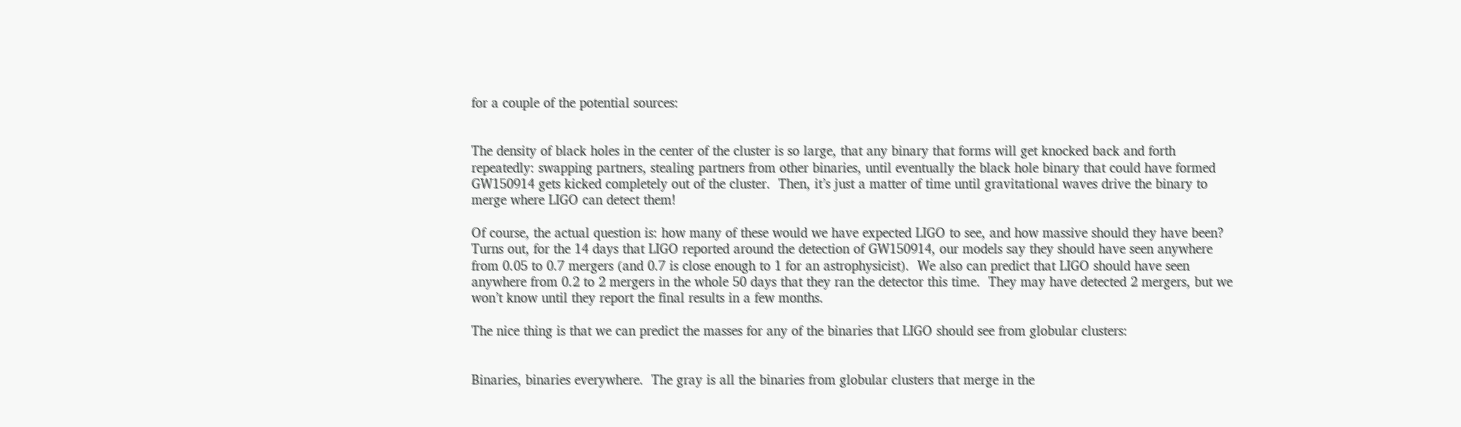for a couple of the potential sources:


The density of black holes in the center of the cluster is so large, that any binary that forms will get knocked back and forth repeatedly: swapping partners, stealing partners from other binaries, until eventually the black hole binary that could have formed GW150914 gets kicked completely out of the cluster.  Then, it’s just a matter of time until gravitational waves drive the binary to merge where LIGO can detect them!

Of course, the actual question is: how many of these would we have expected LIGO to see, and how massive should they have been?  Turns out, for the 14 days that LIGO reported around the detection of GW150914, our models say they should have seen anywhere from 0.05 to 0.7 mergers (and 0.7 is close enough to 1 for an astrophysicist).  We also can predict that LIGO should have seen anywhere from 0.2 to 2 mergers in the whole 50 days that they ran the detector this time.  They may have detected 2 mergers, but we won’t know until they report the final results in a few months.

The nice thing is that we can predict the masses for any of the binaries that LIGO should see from globular clusters:


Binaries, binaries everywhere.  The gray is all the binaries from globular clusters that merge in the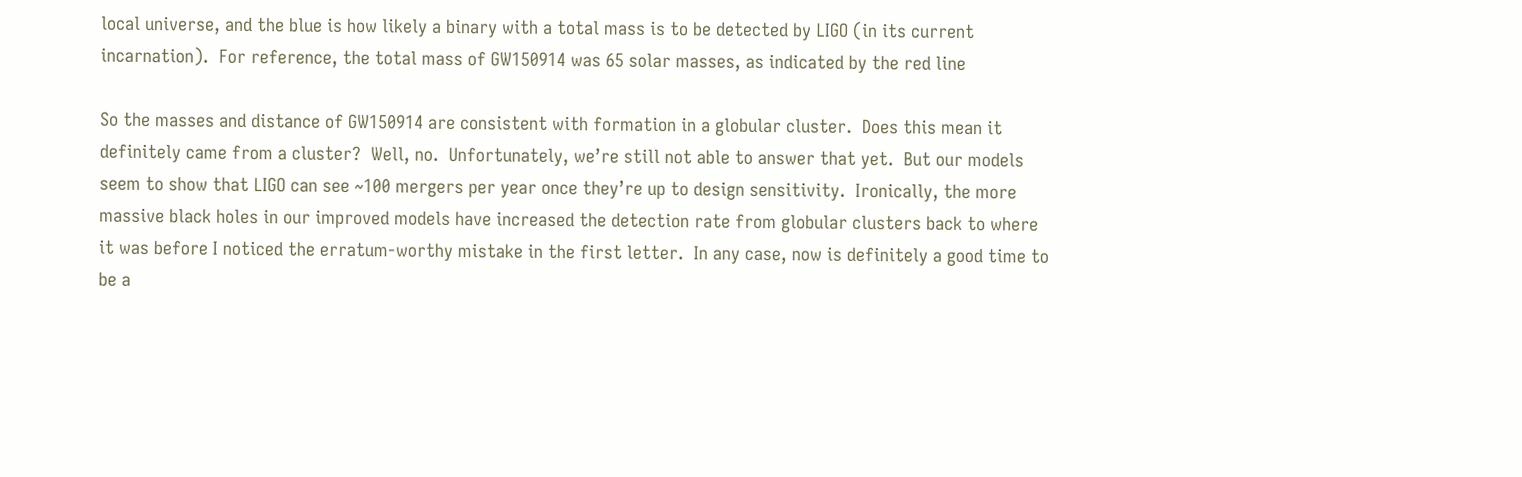local universe, and the blue is how likely a binary with a total mass is to be detected by LIGO (in its current incarnation).  For reference, the total mass of GW150914 was 65 solar masses, as indicated by the red line

So the masses and distance of GW150914 are consistent with formation in a globular cluster.  Does this mean it definitely came from a cluster?  Well, no.  Unfortunately, we’re still not able to answer that yet.  But our models seem to show that LIGO can see ~100 mergers per year once they’re up to design sensitivity.  Ironically, the more massive black holes in our improved models have increased the detection rate from globular clusters back to where it was before I noticed the erratum-worthy mistake in the first letter.  In any case, now is definitely a good time to be a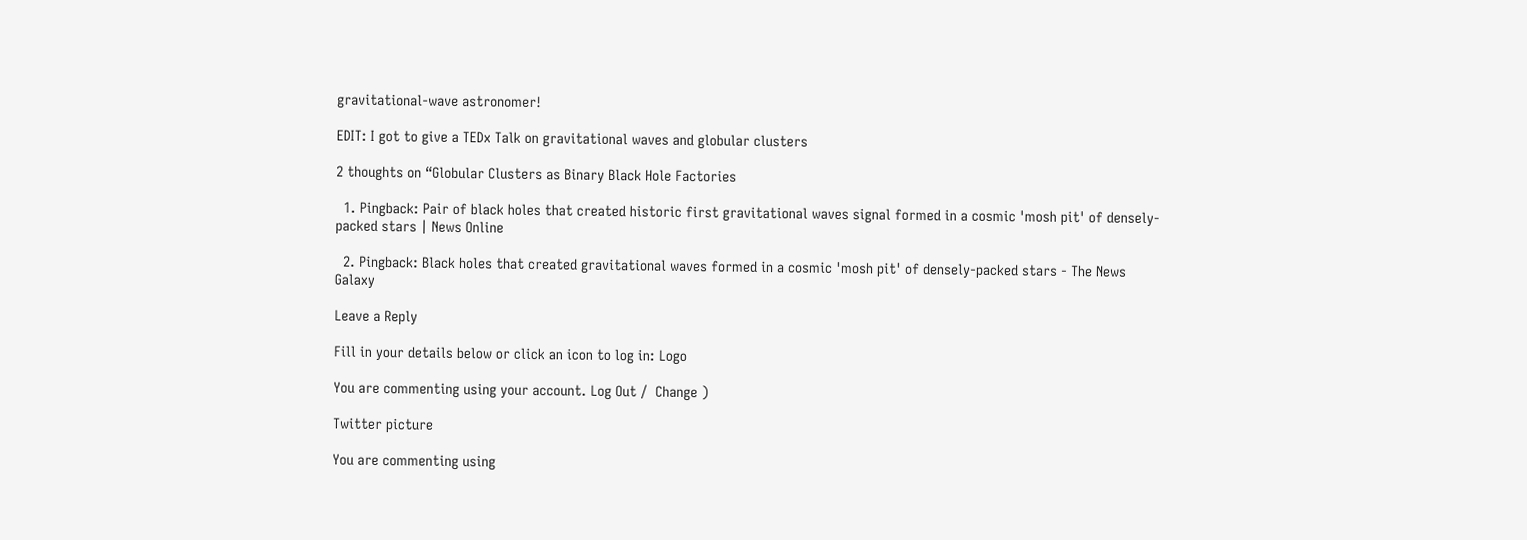gravitational-wave astronomer!

EDIT: I got to give a TEDx Talk on gravitational waves and globular clusters

2 thoughts on “Globular Clusters as Binary Black Hole Factories

  1. Pingback: Pair of black holes that created historic first gravitational waves signal formed in a cosmic 'mosh pit' of densely-packed stars | News Online

  2. Pingback: Black holes that created gravitational waves formed in a cosmic 'mosh pit' of densely-packed stars - The News Galaxy

Leave a Reply

Fill in your details below or click an icon to log in: Logo

You are commenting using your account. Log Out /  Change )

Twitter picture

You are commenting using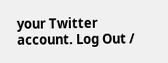your Twitter account. Log Out /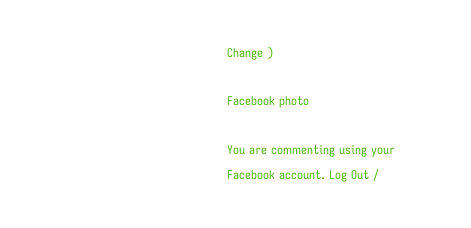Change )

Facebook photo

You are commenting using your Facebook account. Log Out /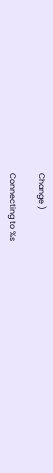Change )

Connecting to %s